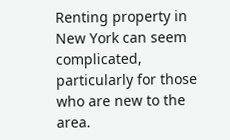Renting property in New York can seem complicated, particularly for those who are new to the area.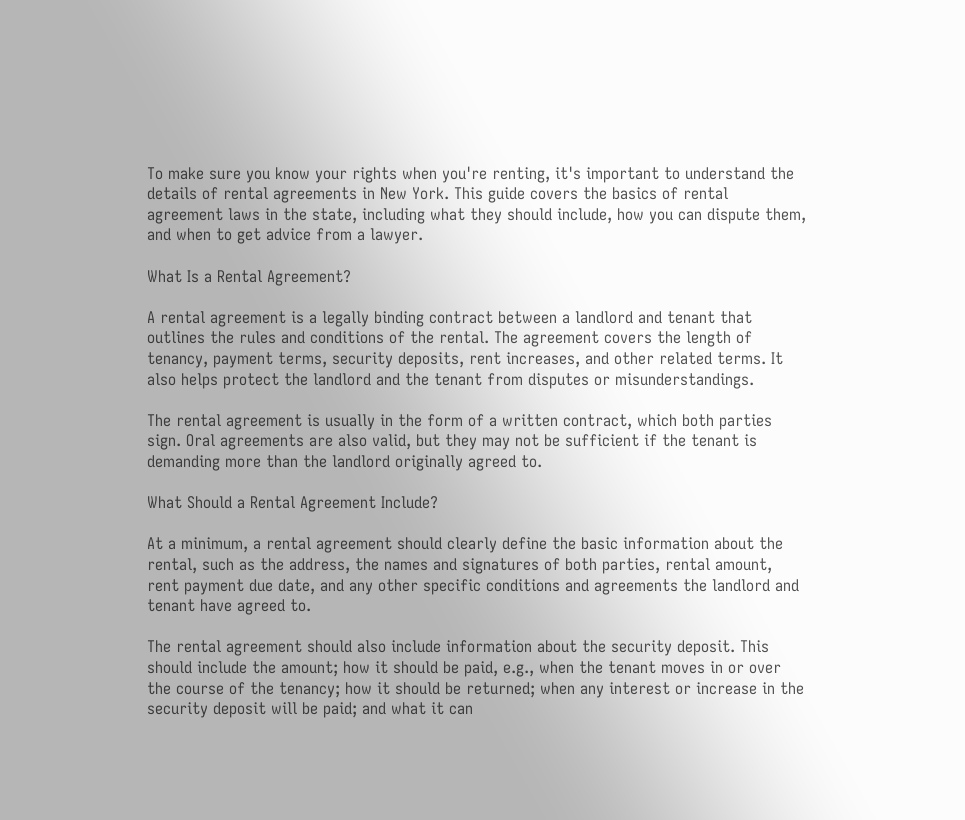To make sure you know your rights when you're renting, it's important to understand the details of rental agreements in New York. This guide covers the basics of rental agreement laws in the state, including what they should include, how you can dispute them, and when to get advice from a lawyer.

What Is a Rental Agreement?

A rental agreement is a legally binding contract between a landlord and tenant that outlines the rules and conditions of the rental. The agreement covers the length of tenancy, payment terms, security deposits, rent increases, and other related terms. It also helps protect the landlord and the tenant from disputes or misunderstandings.

The rental agreement is usually in the form of a written contract, which both parties sign. Oral agreements are also valid, but they may not be sufficient if the tenant is demanding more than the landlord originally agreed to.

What Should a Rental Agreement Include?

At a minimum, a rental agreement should clearly define the basic information about the rental, such as the address, the names and signatures of both parties, rental amount, rent payment due date, and any other specific conditions and agreements the landlord and tenant have agreed to.

The rental agreement should also include information about the security deposit. This should include the amount; how it should be paid, e.g., when the tenant moves in or over the course of the tenancy; how it should be returned; when any interest or increase in the security deposit will be paid; and what it can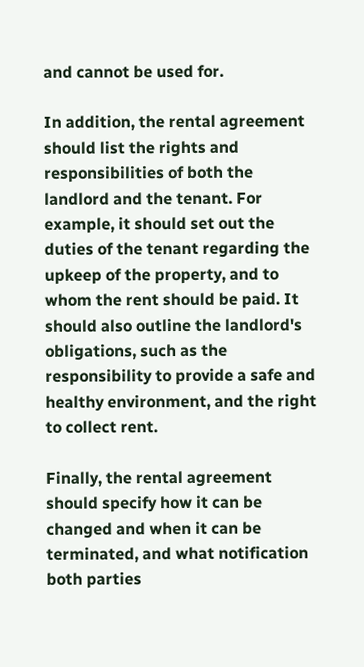and cannot be used for.

In addition, the rental agreement should list the rights and responsibilities of both the landlord and the tenant. For example, it should set out the duties of the tenant regarding the upkeep of the property, and to whom the rent should be paid. It should also outline the landlord's obligations, such as the responsibility to provide a safe and healthy environment, and the right to collect rent.

Finally, the rental agreement should specify how it can be changed and when it can be terminated, and what notification both parties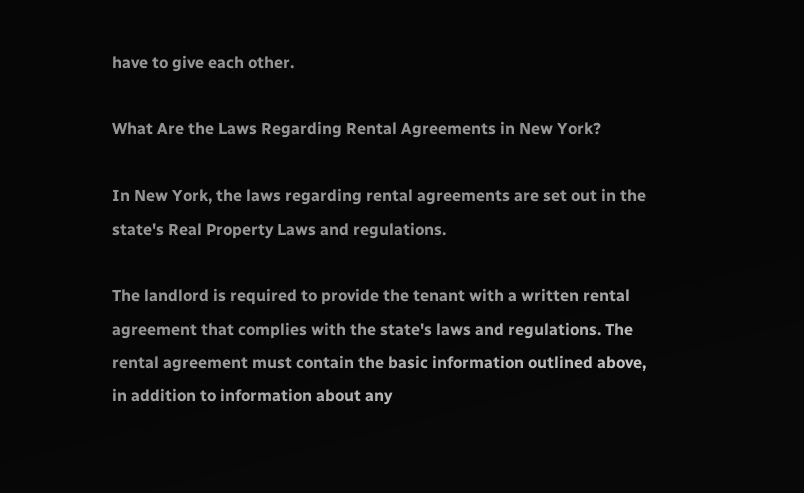have to give each other.

What Are the Laws Regarding Rental Agreements in New York?

In New York, the laws regarding rental agreements are set out in the state's Real Property Laws and regulations.

The landlord is required to provide the tenant with a written rental agreement that complies with the state's laws and regulations. The rental agreement must contain the basic information outlined above, in addition to information about any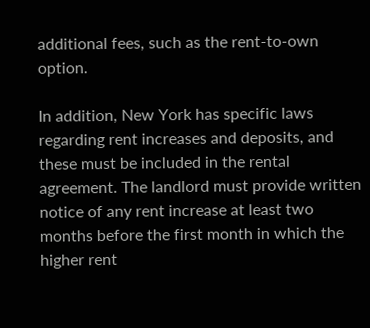additional fees, such as the rent-to-own option.

In addition, New York has specific laws regarding rent increases and deposits, and these must be included in the rental agreement. The landlord must provide written notice of any rent increase at least two months before the first month in which the higher rent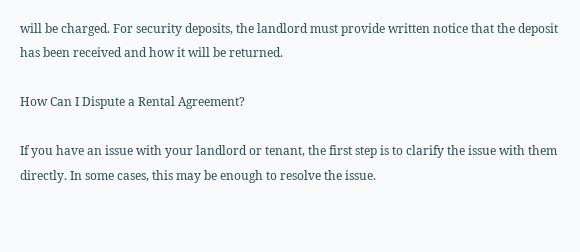will be charged. For security deposits, the landlord must provide written notice that the deposit has been received and how it will be returned.

How Can I Dispute a Rental Agreement?

If you have an issue with your landlord or tenant, the first step is to clarify the issue with them directly. In some cases, this may be enough to resolve the issue.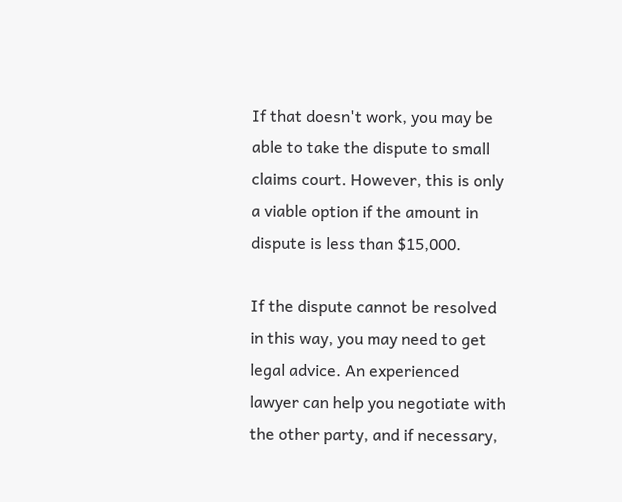If that doesn't work, you may be able to take the dispute to small claims court. However, this is only a viable option if the amount in dispute is less than $15,000.

If the dispute cannot be resolved in this way, you may need to get legal advice. An experienced lawyer can help you negotiate with the other party, and if necessary,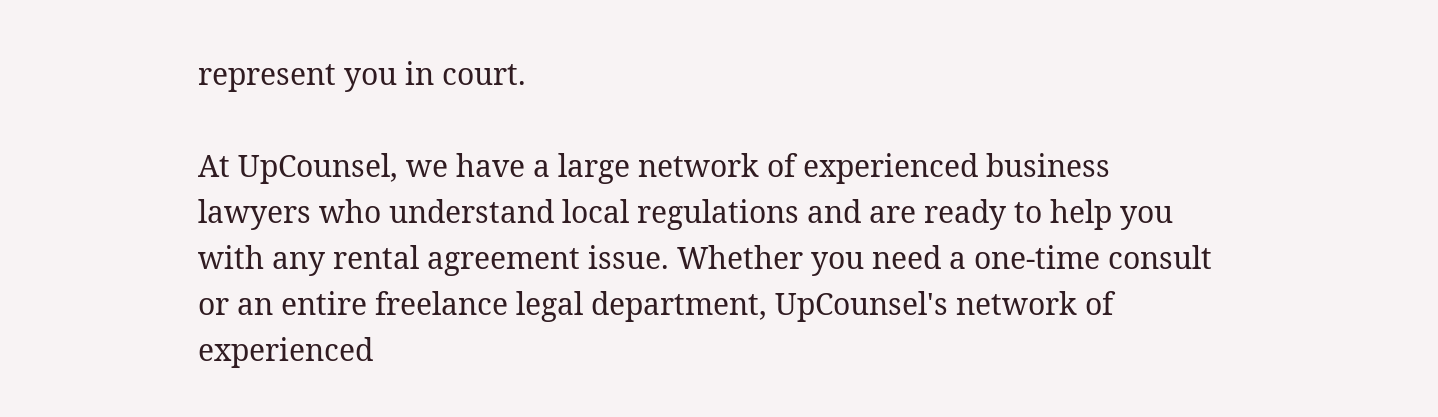represent you in court.

At UpCounsel, we have a large network of experienced business lawyers who understand local regulations and are ready to help you with any rental agreement issue. Whether you need a one-time consult or an entire freelance legal department, UpCounsel's network of experienced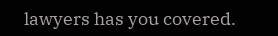lawyers has you covered.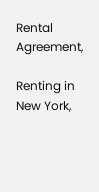Rental Agreement,

Renting in New York,